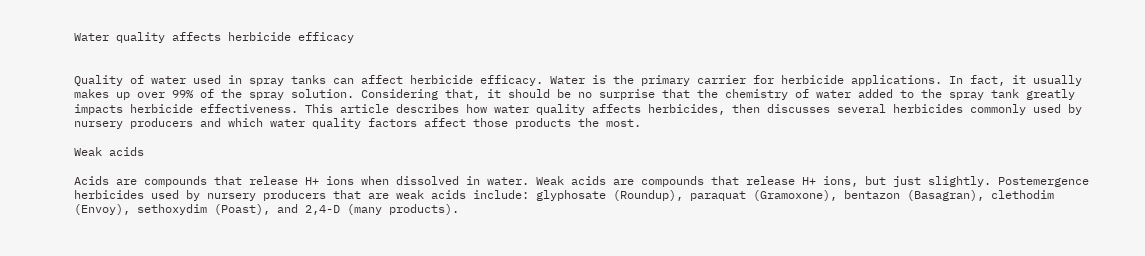Water quality affects herbicide efficacy


Quality of water used in spray tanks can affect herbicide efficacy. Water is the primary carrier for herbicide applications. In fact, it usually makes up over 99% of the spray solution. Considering that, it should be no surprise that the chemistry of water added to the spray tank greatly impacts herbicide effectiveness. This article describes how water quality affects herbicides, then discusses several herbicides commonly used by nursery producers and which water quality factors affect those products the most.

Weak acids

Acids are compounds that release H+ ions when dissolved in water. Weak acids are compounds that release H+ ions, but just slightly. Postemergence herbicides used by nursery producers that are weak acids include: glyphosate (Roundup), paraquat (Gramoxone), bentazon (Basagran), clethodim (Envoy), sethoxydim (Poast), and 2,4-D (many products).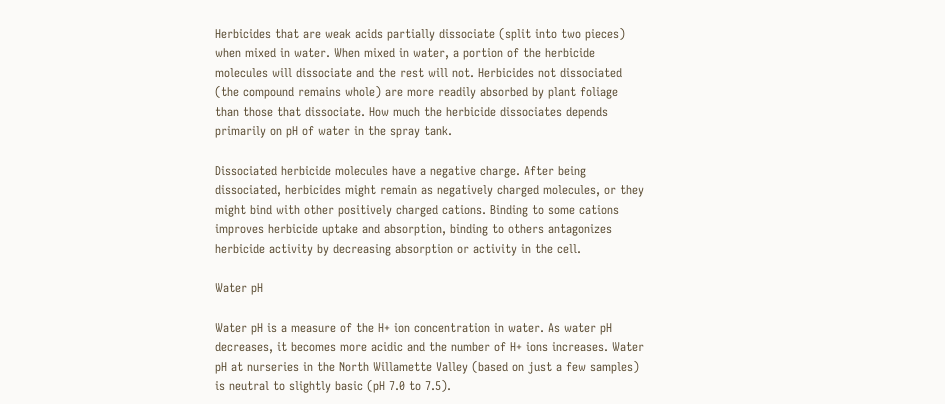Herbicides that are weak acids partially dissociate (split into two pieces) when mixed in water. When mixed in water, a portion of the herbicide molecules will dissociate and the rest will not. Herbicides not dissociated (the compound remains whole) are more readily absorbed by plant foliage than those that dissociate. How much the herbicide dissociates depends primarily on pH of water in the spray tank.

Dissociated herbicide molecules have a negative charge. After being dissociated, herbicides might remain as negatively charged molecules, or they might bind with other positively charged cations. Binding to some cations improves herbicide uptake and absorption, binding to others antagonizes herbicide activity by decreasing absorption or activity in the cell.

Water pH

Water pH is a measure of the H+ ion concentration in water. As water pH decreases, it becomes more acidic and the number of H+ ions increases. Water pH at nurseries in the North Willamette Valley (based on just a few samples) is neutral to slightly basic (pH 7.0 to 7.5).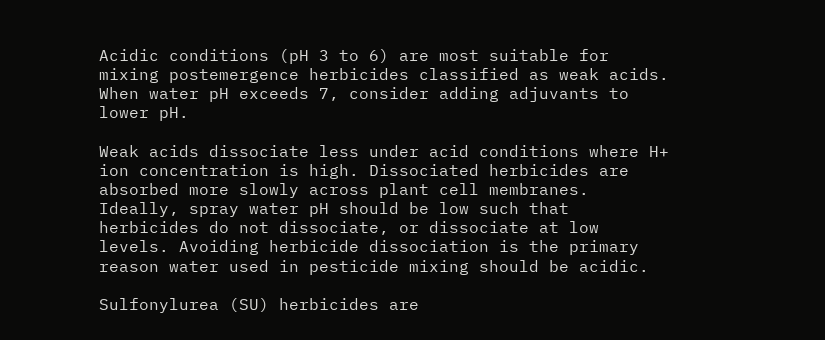Acidic conditions (pH 3 to 6) are most suitable for mixing postemergence herbicides classified as weak acids. When water pH exceeds 7, consider adding adjuvants to lower pH.

Weak acids dissociate less under acid conditions where H+ ion concentration is high. Dissociated herbicides are absorbed more slowly across plant cell membranes. Ideally, spray water pH should be low such that herbicides do not dissociate, or dissociate at low levels. Avoiding herbicide dissociation is the primary reason water used in pesticide mixing should be acidic.

Sulfonylurea (SU) herbicides are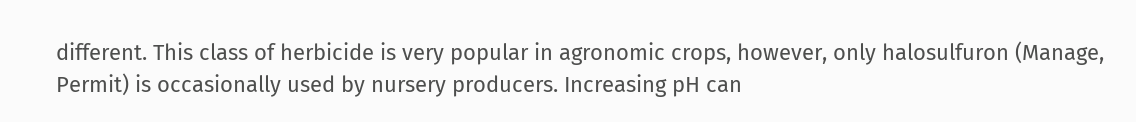different. This class of herbicide is very popular in agronomic crops, however, only halosulfuron (Manage, Permit) is occasionally used by nursery producers. Increasing pH can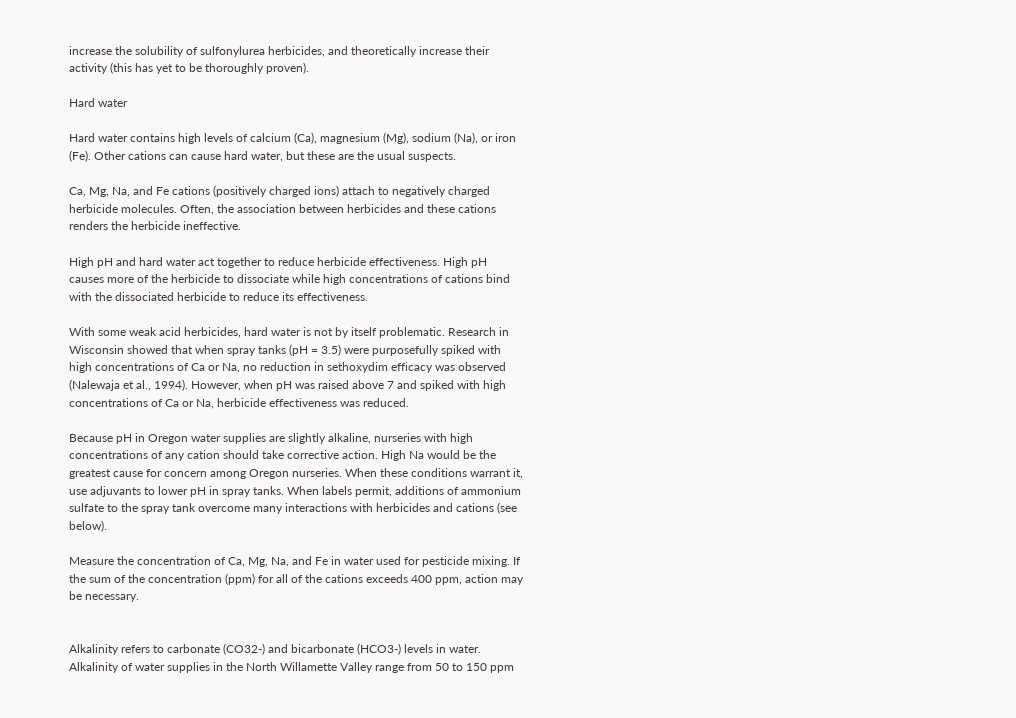increase the solubility of sulfonylurea herbicides, and theoretically increase their activity (this has yet to be thoroughly proven).

Hard water

Hard water contains high levels of calcium (Ca), magnesium (Mg), sodium (Na), or iron (Fe). Other cations can cause hard water, but these are the usual suspects.

Ca, Mg, Na, and Fe cations (positively charged ions) attach to negatively charged herbicide molecules. Often, the association between herbicides and these cations renders the herbicide ineffective.

High pH and hard water act together to reduce herbicide effectiveness. High pH causes more of the herbicide to dissociate while high concentrations of cations bind with the dissociated herbicide to reduce its effectiveness.

With some weak acid herbicides, hard water is not by itself problematic. Research in Wisconsin showed that when spray tanks (pH = 3.5) were purposefully spiked with high concentrations of Ca or Na, no reduction in sethoxydim efficacy was observed (Nalewaja et al., 1994). However, when pH was raised above 7 and spiked with high concentrations of Ca or Na, herbicide effectiveness was reduced.

Because pH in Oregon water supplies are slightly alkaline, nurseries with high concentrations of any cation should take corrective action. High Na would be the greatest cause for concern among Oregon nurseries. When these conditions warrant it, use adjuvants to lower pH in spray tanks. When labels permit, additions of ammonium sulfate to the spray tank overcome many interactions with herbicides and cations (see below).

Measure the concentration of Ca, Mg, Na, and Fe in water used for pesticide mixing. If the sum of the concentration (ppm) for all of the cations exceeds 400 ppm, action may be necessary.


Alkalinity refers to carbonate (CO32-) and bicarbonate (HCO3-) levels in water. Alkalinity of water supplies in the North Willamette Valley range from 50 to 150 ppm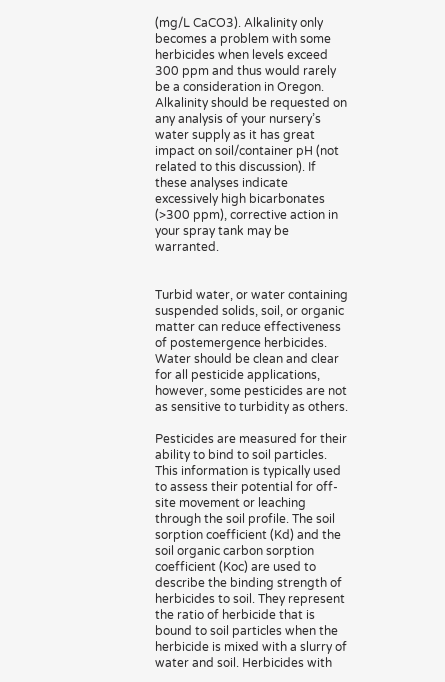(mg/L CaCO3). Alkalinity only becomes a problem with some herbicides when levels exceed 300 ppm and thus would rarely be a consideration in Oregon. Alkalinity should be requested on any analysis of your nursery’s water supply as it has great impact on soil/container pH (not related to this discussion). If these analyses indicate excessively high bicarbonates (>300 ppm), corrective action in your spray tank may be warranted.


Turbid water, or water containing suspended solids, soil, or organic matter can reduce effectiveness of postemergence herbicides. Water should be clean and clear for all pesticide applications, however, some pesticides are not as sensitive to turbidity as others.

Pesticides are measured for their ability to bind to soil particles. This information is typically used to assess their potential for off-site movement or leaching through the soil profile. The soil sorption coefficient (Kd) and the soil organic carbon sorption coefficient (Koc) are used to describe the binding strength of herbicides to soil. They represent the ratio of herbicide that is bound to soil particles when the herbicide is mixed with a slurry of water and soil. Herbicides with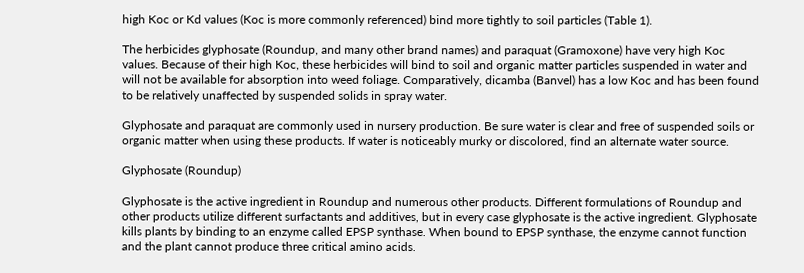high Koc or Kd values (Koc is more commonly referenced) bind more tightly to soil particles (Table 1).

The herbicides glyphosate (Roundup, and many other brand names) and paraquat (Gramoxone) have very high Koc values. Because of their high Koc, these herbicides will bind to soil and organic matter particles suspended in water and will not be available for absorption into weed foliage. Comparatively, dicamba (Banvel) has a low Koc and has been found to be relatively unaffected by suspended solids in spray water.

Glyphosate and paraquat are commonly used in nursery production. Be sure water is clear and free of suspended soils or organic matter when using these products. If water is noticeably murky or discolored, find an alternate water source.

Glyphosate (Roundup)

Glyphosate is the active ingredient in Roundup and numerous other products. Different formulations of Roundup and other products utilize different surfactants and additives, but in every case glyphosate is the active ingredient. Glyphosate kills plants by binding to an enzyme called EPSP synthase. When bound to EPSP synthase, the enzyme cannot function and the plant cannot produce three critical amino acids.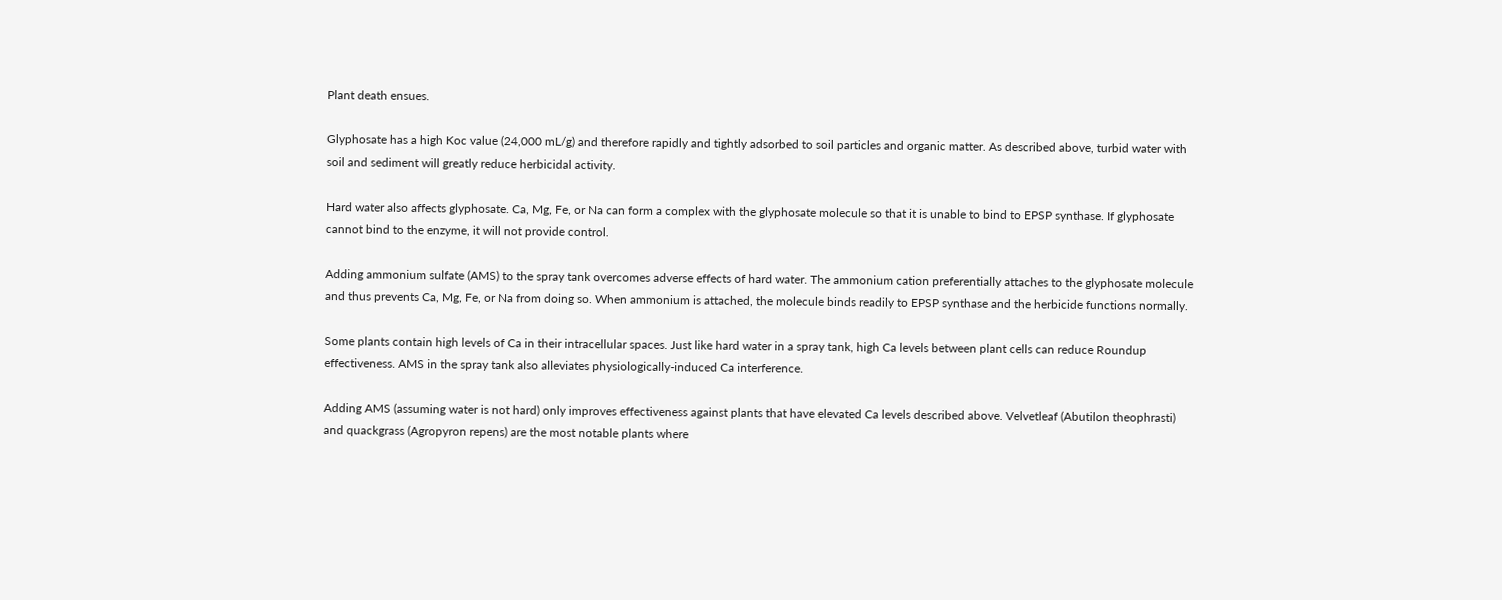Plant death ensues.

Glyphosate has a high Koc value (24,000 mL/g) and therefore rapidly and tightly adsorbed to soil particles and organic matter. As described above, turbid water with soil and sediment will greatly reduce herbicidal activity.

Hard water also affects glyphosate. Ca, Mg, Fe, or Na can form a complex with the glyphosate molecule so that it is unable to bind to EPSP synthase. If glyphosate cannot bind to the enzyme, it will not provide control.

Adding ammonium sulfate (AMS) to the spray tank overcomes adverse effects of hard water. The ammonium cation preferentially attaches to the glyphosate molecule and thus prevents Ca, Mg, Fe, or Na from doing so. When ammonium is attached, the molecule binds readily to EPSP synthase and the herbicide functions normally.

Some plants contain high levels of Ca in their intracellular spaces. Just like hard water in a spray tank, high Ca levels between plant cells can reduce Roundup effectiveness. AMS in the spray tank also alleviates physiologically-induced Ca interference.

Adding AMS (assuming water is not hard) only improves effectiveness against plants that have elevated Ca levels described above. Velvetleaf (Abutilon theophrasti) and quackgrass (Agropyron repens) are the most notable plants where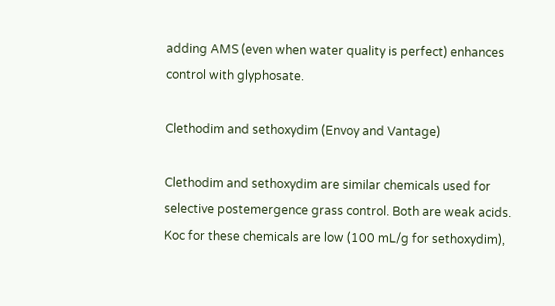adding AMS (even when water quality is perfect) enhances control with glyphosate.

Clethodim and sethoxydim (Envoy and Vantage)

Clethodim and sethoxydim are similar chemicals used for selective postemergence grass control. Both are weak acids. Koc for these chemicals are low (100 mL/g for sethoxydim),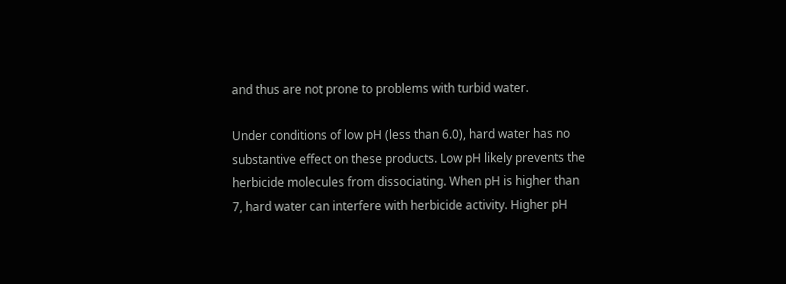and thus are not prone to problems with turbid water.

Under conditions of low pH (less than 6.0), hard water has no substantive effect on these products. Low pH likely prevents the herbicide molecules from dissociating. When pH is higher than 7, hard water can interfere with herbicide activity. Higher pH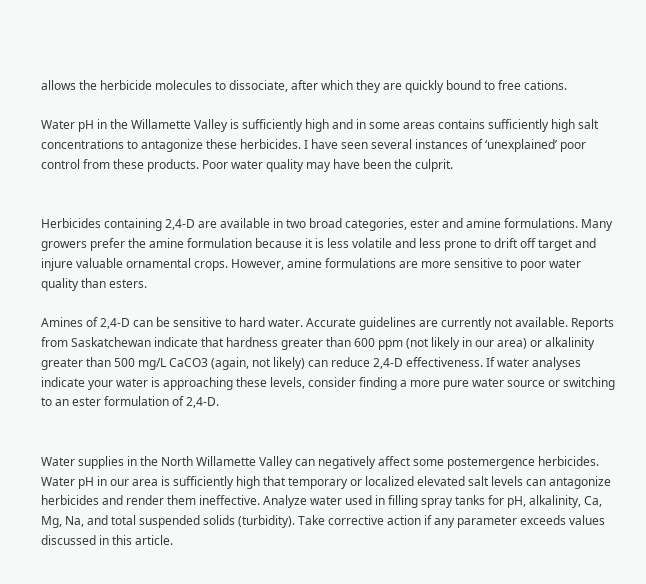allows the herbicide molecules to dissociate, after which they are quickly bound to free cations.

Water pH in the Willamette Valley is sufficiently high and in some areas contains sufficiently high salt concentrations to antagonize these herbicides. I have seen several instances of ‘unexplained’ poor control from these products. Poor water quality may have been the culprit.


Herbicides containing 2,4-D are available in two broad categories, ester and amine formulations. Many growers prefer the amine formulation because it is less volatile and less prone to drift off target and injure valuable ornamental crops. However, amine formulations are more sensitive to poor water quality than esters.

Amines of 2,4-D can be sensitive to hard water. Accurate guidelines are currently not available. Reports from Saskatchewan indicate that hardness greater than 600 ppm (not likely in our area) or alkalinity greater than 500 mg/L CaCO3 (again, not likely) can reduce 2,4-D effectiveness. If water analyses indicate your water is approaching these levels, consider finding a more pure water source or switching to an ester formulation of 2,4-D.


Water supplies in the North Willamette Valley can negatively affect some postemergence herbicides. Water pH in our area is sufficiently high that temporary or localized elevated salt levels can antagonize herbicides and render them ineffective. Analyze water used in filling spray tanks for pH, alkalinity, Ca, Mg, Na, and total suspended solids (turbidity). Take corrective action if any parameter exceeds values discussed in this article.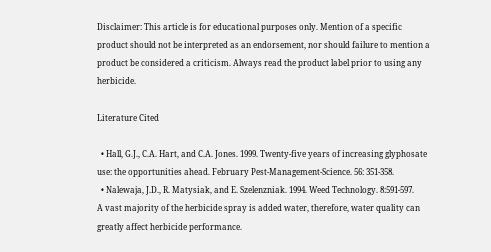Disclaimer: This article is for educational purposes only. Mention of a specific product should not be interpreted as an endorsement, nor should failure to mention a product be considered a criticism. Always read the product label prior to using any herbicide.

Literature Cited

  • Hall, G.J., C.A. Hart, and C.A. Jones. 1999. Twenty-five years of increasing glyphosate use: the opportunities ahead. February Pest-Management-Science. 56: 351-358.
  • Nalewaja, J.D., R. Matysiak, and E. Szelenzniak. 1994. Weed Technology. 8:591-597.
A vast majority of the herbicide spray is added water, therefore, water quality can greatly affect herbicide performance.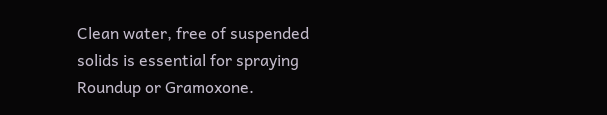Clean water, free of suspended solids is essential for spraying Roundup or Gramoxone.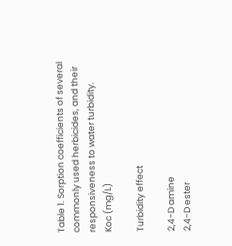Table 1. Sorption coefficients of several commonly used herbicides, and their responsiveness to water turbidity.
Koc (mg/L)

Turbidity effect

2,4-D amine
2,4-D ester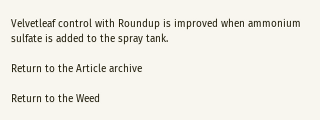Velvetleaf control with Roundup is improved when ammonium sulfate is added to the spray tank.

Return to the Article archive

Return to the Weed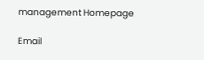management Homepage

Email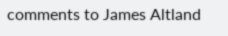comments to James Altland